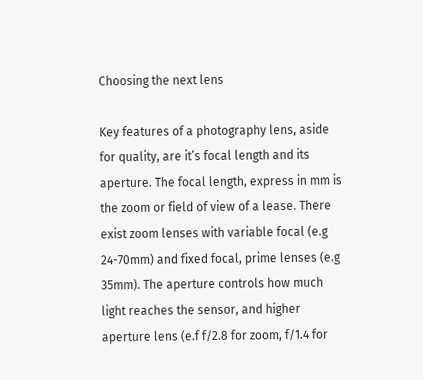Choosing the next lens

Key features of a photography lens, aside for quality, are it’s focal length and its aperture. The focal length, express in mm is the zoom or field of view of a lease. There exist zoom lenses with variable focal (e.g 24-70mm) and fixed focal, prime lenses (e.g 35mm). The aperture controls how much light reaches the sensor, and higher aperture lens (e.f f/2.8 for zoom, f/1.4 for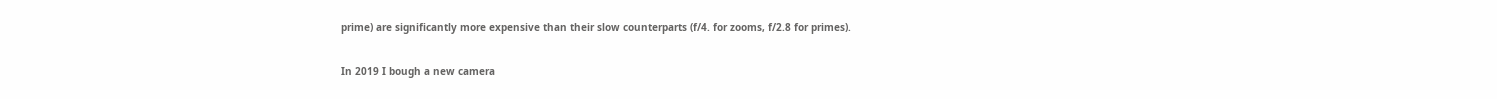prime) are significantly more expensive than their slow counterparts (f/4. for zooms, f/2.8 for primes).

In 2019 I bough a new camera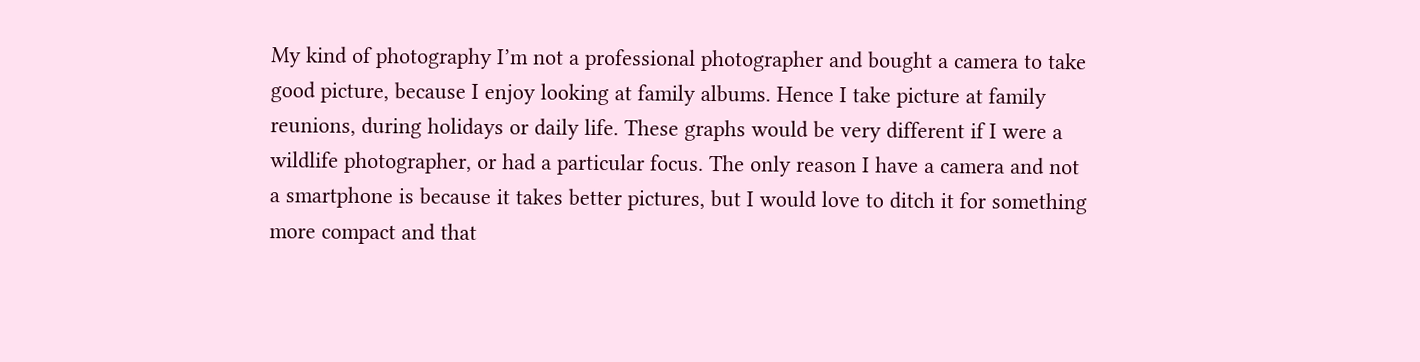My kind of photography I’m not a professional photographer and bought a camera to take good picture, because I enjoy looking at family albums. Hence I take picture at family reunions, during holidays or daily life. These graphs would be very different if I were a wildlife photographer, or had a particular focus. The only reason I have a camera and not a smartphone is because it takes better pictures, but I would love to ditch it for something more compact and that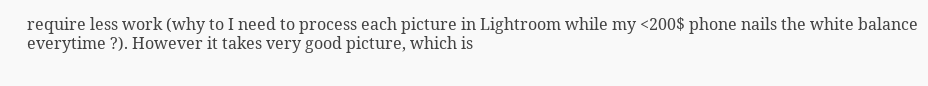require less work (why to I need to process each picture in Lightroom while my <200$ phone nails the white balance everytime ?). However it takes very good picture, which is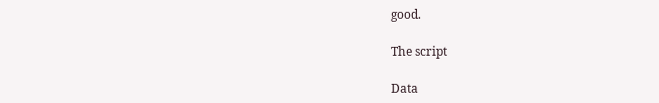good.

The script

Data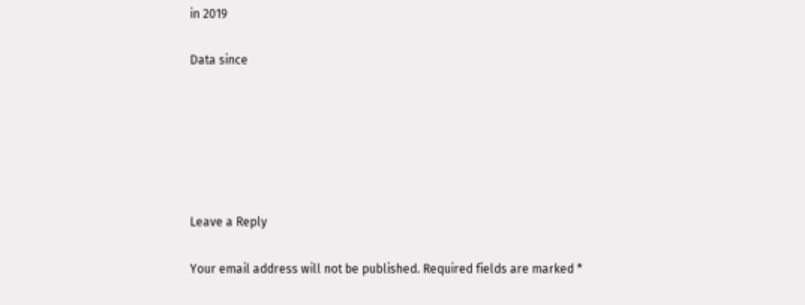in 2019

Data since






Leave a Reply

Your email address will not be published. Required fields are marked *